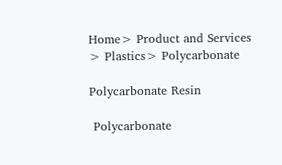Home> Product and Services > Plastics> Polycarbonate

Polycarbonate Resin

 Polycarbonate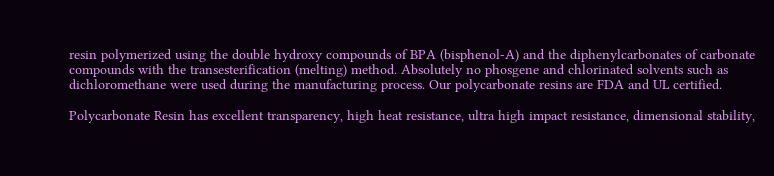resin polymerized using the double hydroxy compounds of BPA (bisphenol-A) and the diphenylcarbonates of carbonate compounds with the transesterification (melting) method. Absolutely no phosgene and chlorinated solvents such as dichloromethane were used during the manufacturing process. Our polycarbonate resins are FDA and UL certified.

Polycarbonate Resin has excellent transparency, high heat resistance, ultra high impact resistance, dimensional stability,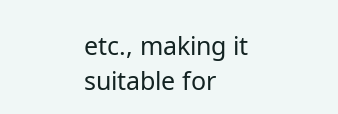etc., making it suitable for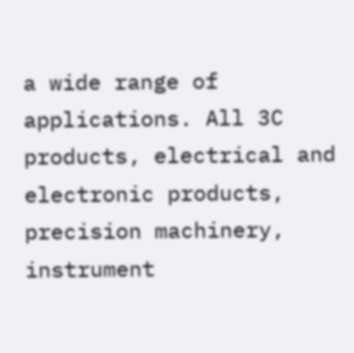a wide range of applications. All 3C products, electrical and electronic products, precision machinery, instrument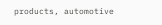products, automotive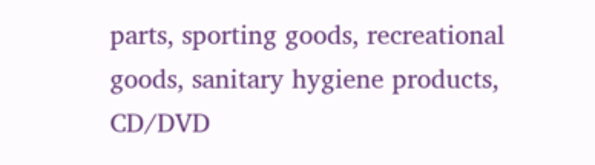parts, sporting goods, recreational goods, sanitary hygiene products, CD/DVD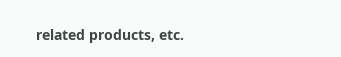related products, etc.